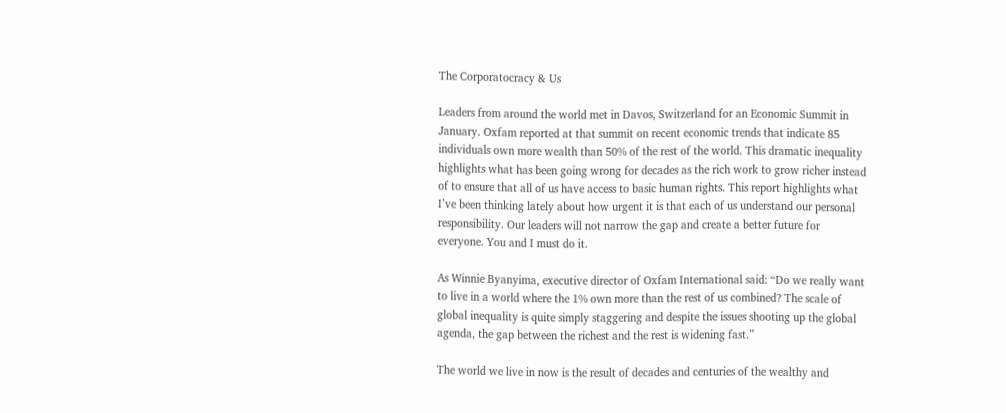The Corporatocracy & Us

Leaders from around the world met in Davos, Switzerland for an Economic Summit in January. Oxfam reported at that summit on recent economic trends that indicate 85 individuals own more wealth than 50% of the rest of the world. This dramatic inequality highlights what has been going wrong for decades as the rich work to grow richer instead of to ensure that all of us have access to basic human rights. This report highlights what I’ve been thinking lately about how urgent it is that each of us understand our personal responsibility. Our leaders will not narrow the gap and create a better future for everyone. You and I must do it.

As Winnie Byanyima, executive director of Oxfam International said: “Do we really want to live in a world where the 1% own more than the rest of us combined? The scale of global inequality is quite simply staggering and despite the issues shooting up the global agenda, the gap between the richest and the rest is widening fast.”

The world we live in now is the result of decades and centuries of the wealthy and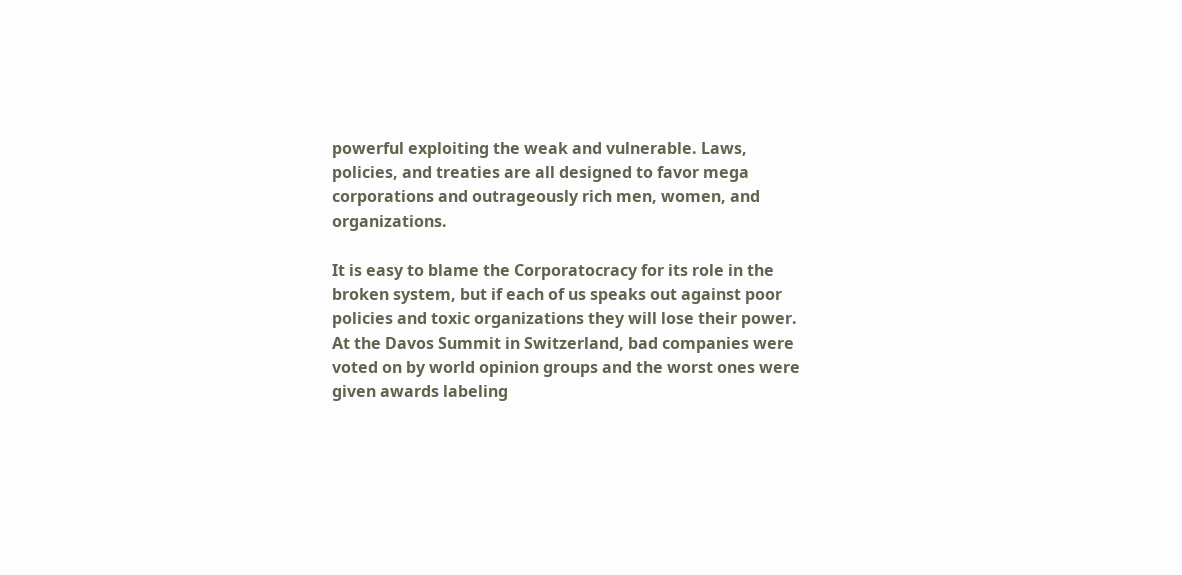powerful exploiting the weak and vulnerable. Laws, policies, and treaties are all designed to favor mega corporations and outrageously rich men, women, and organizations.

It is easy to blame the Corporatocracy for its role in the broken system, but if each of us speaks out against poor policies and toxic organizations they will lose their power. At the Davos Summit in Switzerland, bad companies were voted on by world opinion groups and the worst ones were given awards labeling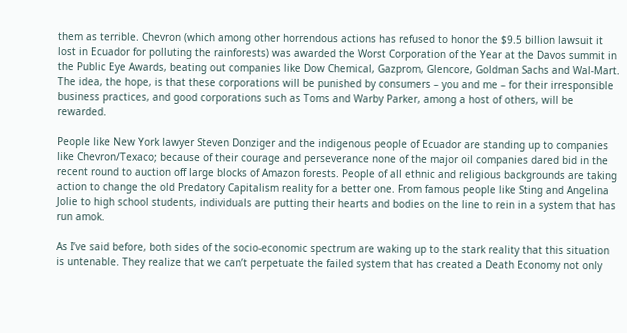them as terrible. Chevron (which among other horrendous actions has refused to honor the $9.5 billion lawsuit it lost in Ecuador for polluting the rainforests) was awarded the Worst Corporation of the Year at the Davos summit in the Public Eye Awards, beating out companies like Dow Chemical, Gazprom, Glencore, Goldman Sachs and Wal-Mart. The idea, the hope, is that these corporations will be punished by consumers – you and me – for their irresponsible business practices, and good corporations such as Toms and Warby Parker, among a host of others, will be rewarded.

People like New York lawyer Steven Donziger and the indigenous people of Ecuador are standing up to companies like Chevron/Texaco; because of their courage and perseverance none of the major oil companies dared bid in the recent round to auction off large blocks of Amazon forests. People of all ethnic and religious backgrounds are taking action to change the old Predatory Capitalism reality for a better one. From famous people like Sting and Angelina Jolie to high school students, individuals are putting their hearts and bodies on the line to rein in a system that has run amok.

As I’ve said before, both sides of the socio-economic spectrum are waking up to the stark reality that this situation is untenable. They realize that we can’t perpetuate the failed system that has created a Death Economy not only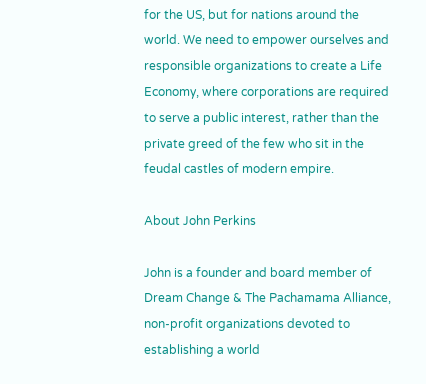for the US, but for nations around the world. We need to empower ourselves and responsible organizations to create a Life Economy, where corporations are required to serve a public interest, rather than the private greed of the few who sit in the feudal castles of modern empire.

About John Perkins

John is a founder and board member of Dream Change & The Pachamama Alliance, non-profit organizations devoted to establishing a world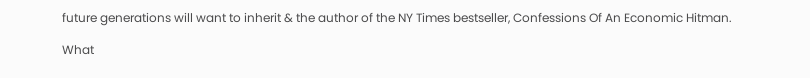future generations will want to inherit & the author of the NY Times bestseller, Confessions Of An Economic Hitman.

What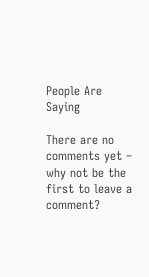People Are Saying

There are no comments yet – why not be the first to leave a comment?